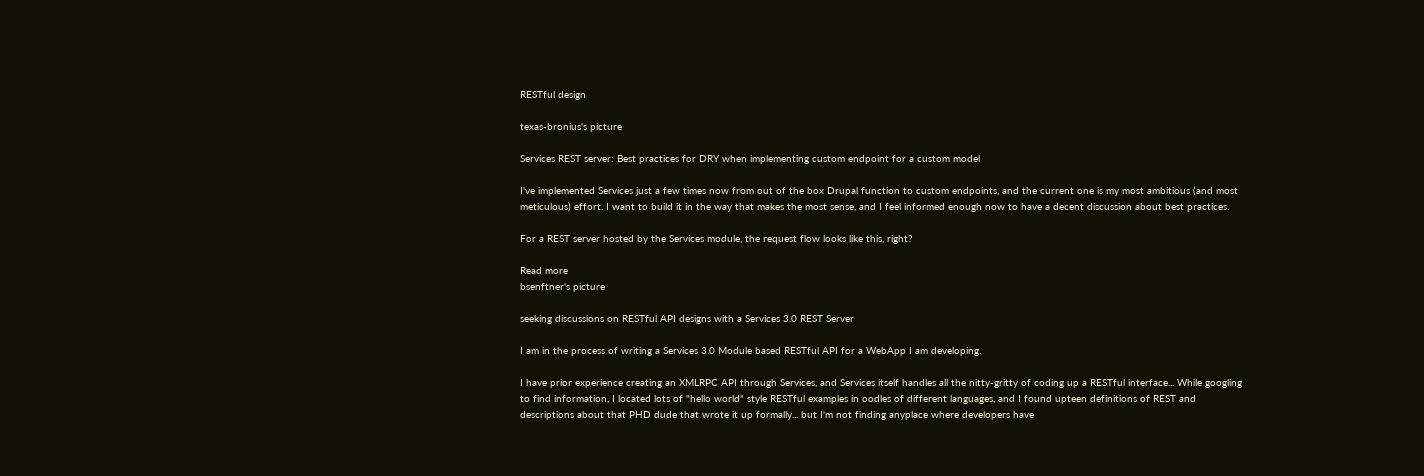RESTful design

texas-bronius's picture

Services REST server: Best practices for DRY when implementing custom endpoint for a custom model

I've implemented Services just a few times now from out of the box Drupal function to custom endpoints, and the current one is my most ambitious (and most meticulous) effort. I want to build it in the way that makes the most sense, and I feel informed enough now to have a decent discussion about best practices.

For a REST server hosted by the Services module, the request flow looks like this, right?

Read more
bsenftner's picture

seeking discussions on RESTful API designs with a Services 3.0 REST Server

I am in the process of writing a Services 3.0 Module based RESTful API for a WebApp I am developing.

I have prior experience creating an XMLRPC API through Services, and Services itself handles all the nitty-gritty of coding up a RESTful interface... While googling to find information, I located lots of "hello world" style RESTful examples in oodles of different languages, and I found upteen definitions of REST and descriptions about that PHD dude that wrote it up formally... but I'm not finding anyplace where developers have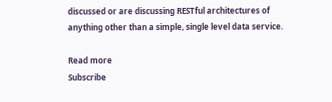discussed or are discussing RESTful architectures of anything other than a simple, single level data service.

Read more
Subscribe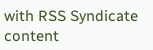with RSS Syndicate content